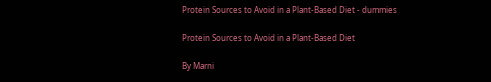Protein Sources to Avoid in a Plant-Based Diet - dummies

Protein Sources to Avoid in a Plant-Based Diet

By Marni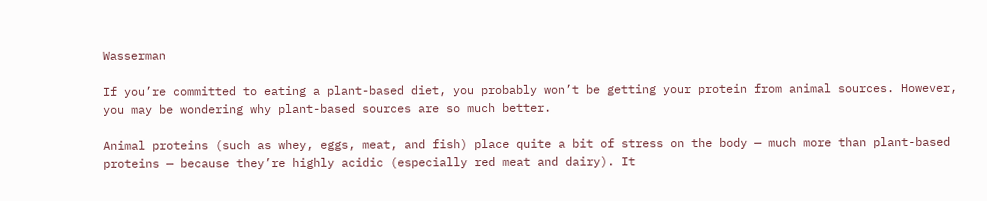Wasserman

If you’re committed to eating a plant-based diet, you probably won’t be getting your protein from animal sources. However, you may be wondering why plant-based sources are so much better.

Animal proteins (such as whey, eggs, meat, and fish) place quite a bit of stress on the body — much more than plant-based proteins — because they’re highly acidic (especially red meat and dairy). It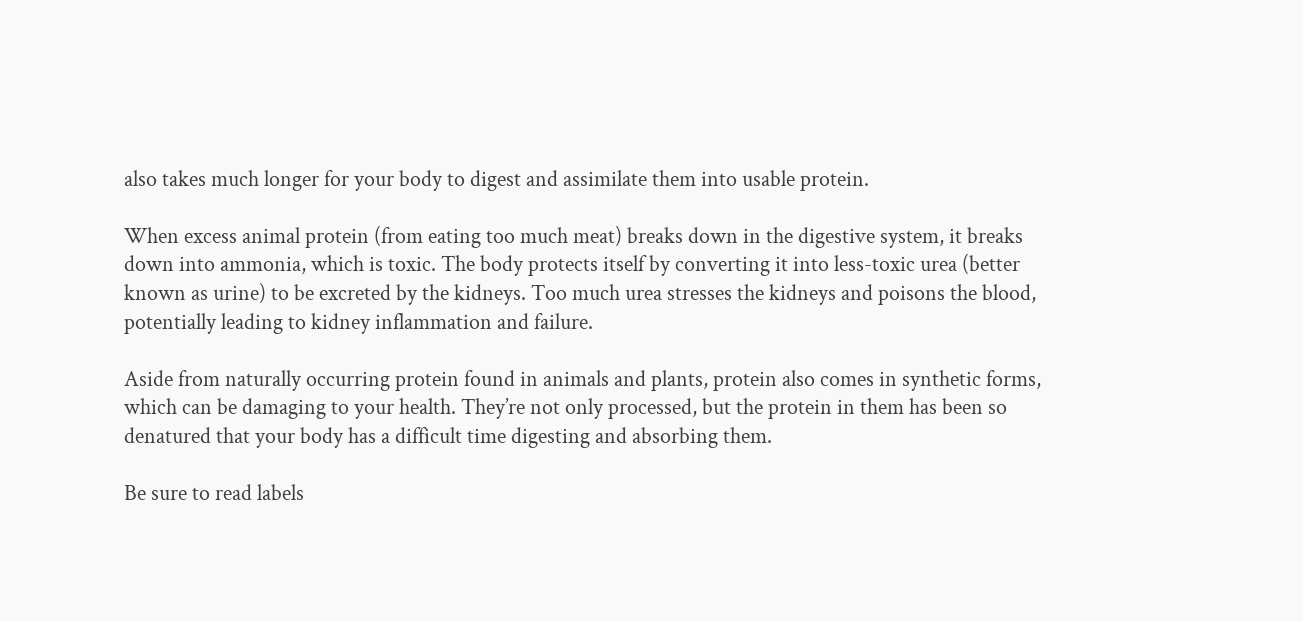also takes much longer for your body to digest and assimilate them into usable protein.

When excess animal protein (from eating too much meat) breaks down in the digestive system, it breaks down into ammonia, which is toxic. The body protects itself by converting it into less-toxic urea (better known as urine) to be excreted by the kidneys. Too much urea stresses the kidneys and poisons the blood, potentially leading to kidney inflammation and failure.

Aside from naturally occurring protein found in animals and plants, protein also comes in synthetic forms, which can be damaging to your health. They’re not only processed, but the protein in them has been so denatured that your body has a difficult time digesting and absorbing them.

Be sure to read labels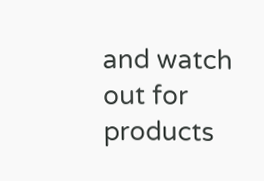and watch out for products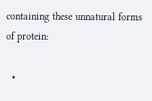containing these unnatural forms of protein:

  •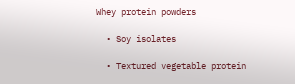Whey protein powders

  • Soy isolates

  • Textured vegetable protein